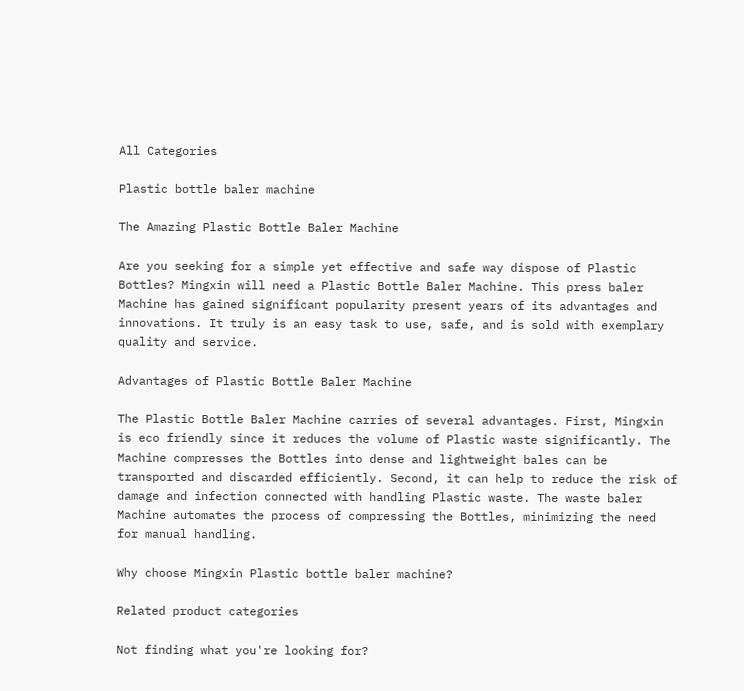All Categories

Plastic bottle baler machine

The Amazing Plastic Bottle Baler Machine

Are you seeking for a simple yet effective and safe way dispose of Plastic Bottles? Mingxin will need a Plastic Bottle Baler Machine. This press baler Machine has gained significant popularity present years of its advantages and innovations. It truly is an easy task to use, safe, and is sold with exemplary quality and service.

Advantages of Plastic Bottle Baler Machine

The Plastic Bottle Baler Machine carries of several advantages. First, Mingxin is eco friendly since it reduces the volume of Plastic waste significantly. The Machine compresses the Bottles into dense and lightweight bales can be transported and discarded efficiently. Second, it can help to reduce the risk of damage and infection connected with handling Plastic waste. The waste baler Machine automates the process of compressing the Bottles, minimizing the need for manual handling.

Why choose Mingxin Plastic bottle baler machine?

Related product categories

Not finding what you're looking for?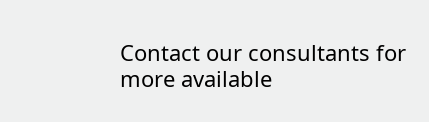Contact our consultants for more available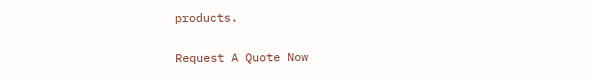products.

Request A Quote Now